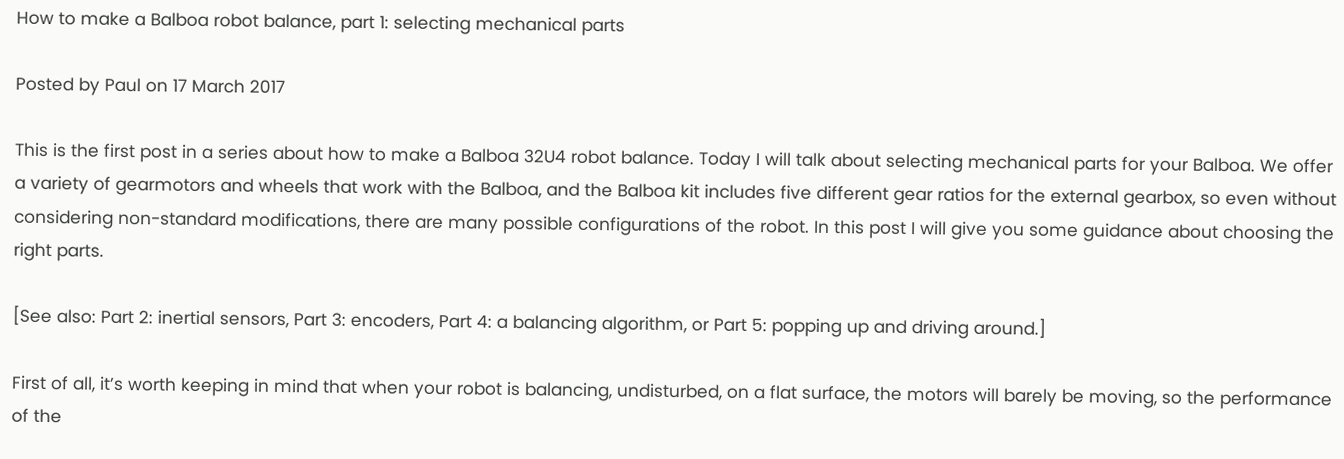How to make a Balboa robot balance, part 1: selecting mechanical parts

Posted by Paul on 17 March 2017

This is the first post in a series about how to make a Balboa 32U4 robot balance. Today I will talk about selecting mechanical parts for your Balboa. We offer a variety of gearmotors and wheels that work with the Balboa, and the Balboa kit includes five different gear ratios for the external gearbox, so even without considering non-standard modifications, there are many possible configurations of the robot. In this post I will give you some guidance about choosing the right parts.

[See also: Part 2: inertial sensors, Part 3: encoders, Part 4: a balancing algorithm, or Part 5: popping up and driving around.]

First of all, it’s worth keeping in mind that when your robot is balancing, undisturbed, on a flat surface, the motors will barely be moving, so the performance of the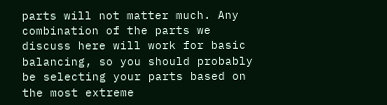parts will not matter much. Any combination of the parts we discuss here will work for basic balancing, so you should probably be selecting your parts based on the most extreme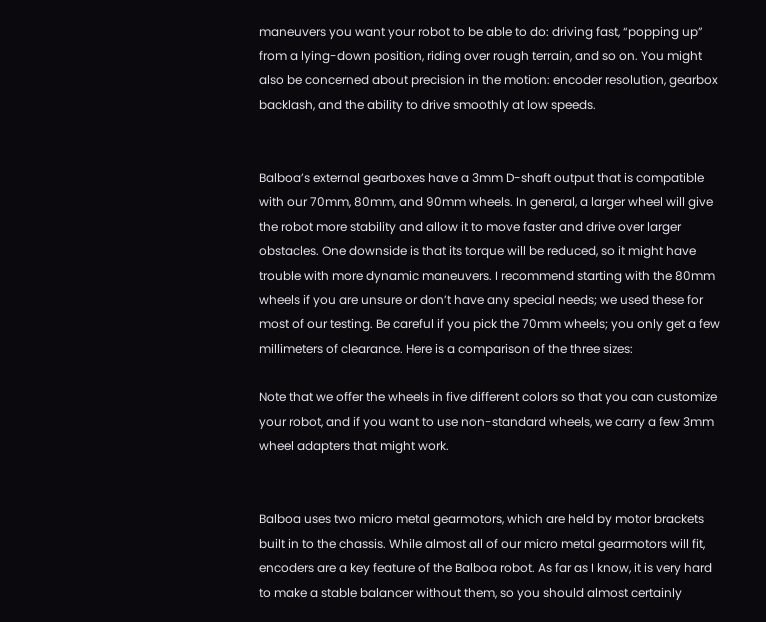maneuvers you want your robot to be able to do: driving fast, “popping up” from a lying-down position, riding over rough terrain, and so on. You might also be concerned about precision in the motion: encoder resolution, gearbox backlash, and the ability to drive smoothly at low speeds.


Balboa’s external gearboxes have a 3mm D-shaft output that is compatible with our 70mm, 80mm, and 90mm wheels. In general, a larger wheel will give the robot more stability and allow it to move faster and drive over larger obstacles. One downside is that its torque will be reduced, so it might have trouble with more dynamic maneuvers. I recommend starting with the 80mm wheels if you are unsure or don’t have any special needs; we used these for most of our testing. Be careful if you pick the 70mm wheels; you only get a few millimeters of clearance. Here is a comparison of the three sizes:

Note that we offer the wheels in five different colors so that you can customize your robot, and if you want to use non-standard wheels, we carry a few 3mm wheel adapters that might work.


Balboa uses two micro metal gearmotors, which are held by motor brackets built in to the chassis. While almost all of our micro metal gearmotors will fit, encoders are a key feature of the Balboa robot. As far as I know, it is very hard to make a stable balancer without them, so you should almost certainly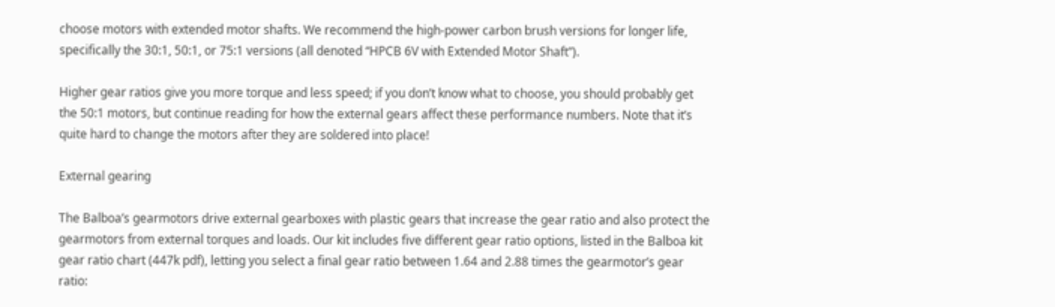choose motors with extended motor shafts. We recommend the high-power carbon brush versions for longer life, specifically the 30:1, 50:1, or 75:1 versions (all denoted “HPCB 6V with Extended Motor Shaft”).

Higher gear ratios give you more torque and less speed; if you don’t know what to choose, you should probably get the 50:1 motors, but continue reading for how the external gears affect these performance numbers. Note that it’s quite hard to change the motors after they are soldered into place!

External gearing

The Balboa’s gearmotors drive external gearboxes with plastic gears that increase the gear ratio and also protect the gearmotors from external torques and loads. Our kit includes five different gear ratio options, listed in the Balboa kit gear ratio chart (447k pdf), letting you select a final gear ratio between 1.64 and 2.88 times the gearmotor’s gear ratio: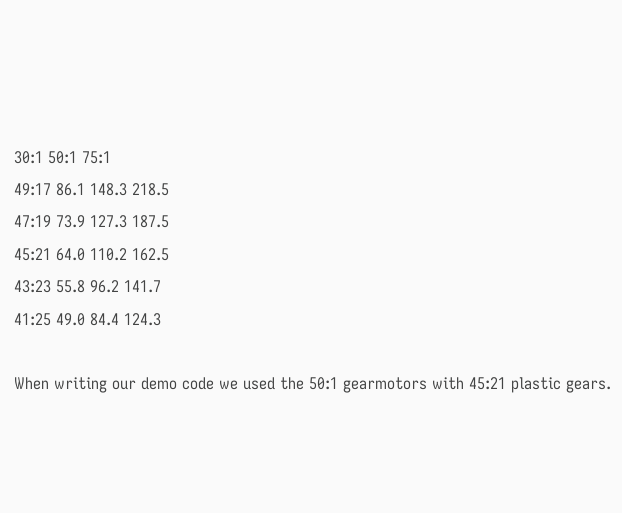30:1 50:1 75:1
49:17 86.1 148.3 218.5
47:19 73.9 127.3 187.5
45:21 64.0 110.2 162.5
43:23 55.8 96.2 141.7
41:25 49.0 84.4 124.3

When writing our demo code we used the 50:1 gearmotors with 45:21 plastic gears.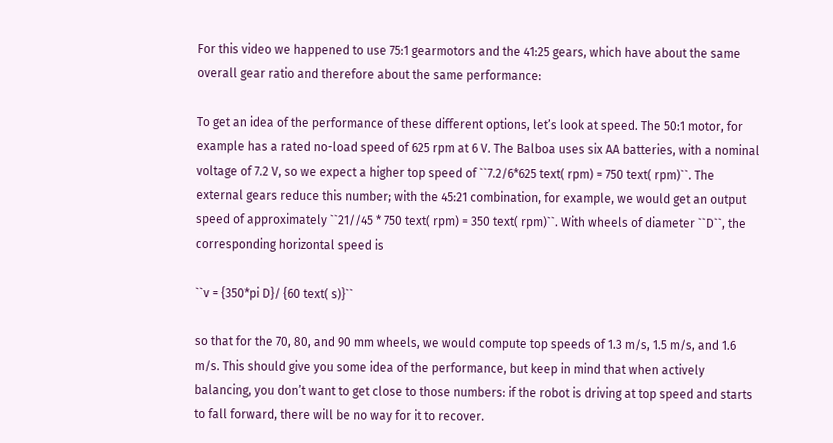For this video we happened to use 75:1 gearmotors and the 41:25 gears, which have about the same overall gear ratio and therefore about the same performance:

To get an idea of the performance of these different options, let’s look at speed. The 50:1 motor, for example has a rated no-load speed of 625 rpm at 6 V. The Balboa uses six AA batteries, with a nominal voltage of 7.2 V, so we expect a higher top speed of ``7.2/6*625 text( rpm) = 750 text( rpm)``. The external gears reduce this number; with the 45:21 combination, for example, we would get an output speed of approximately ``21//45 * 750 text( rpm) = 350 text( rpm)``. With wheels of diameter ``D``, the corresponding horizontal speed is

``v = {350*pi D}/ {60 text( s)}``

so that for the 70, 80, and 90 mm wheels, we would compute top speeds of 1.3 m/s, 1.5 m/s, and 1.6 m/s. This should give you some idea of the performance, but keep in mind that when actively balancing, you don’t want to get close to those numbers: if the robot is driving at top speed and starts to fall forward, there will be no way for it to recover.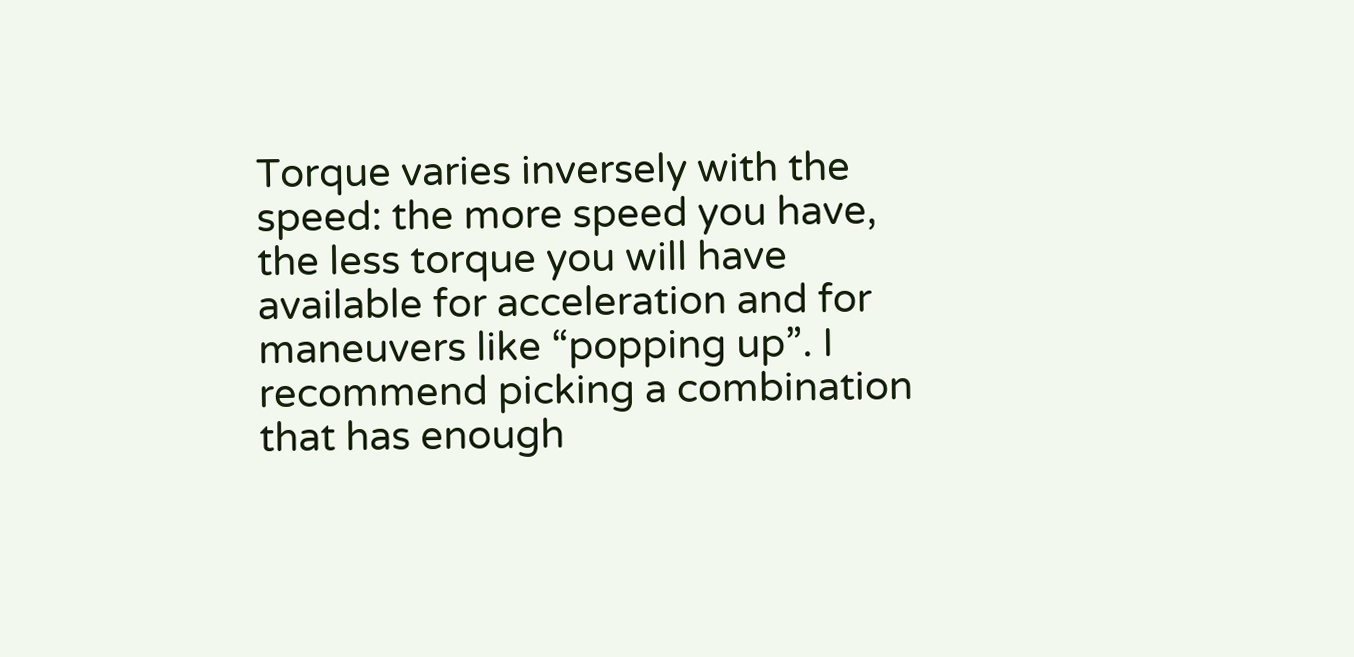Torque varies inversely with the speed: the more speed you have, the less torque you will have available for acceleration and for maneuvers like “popping up”. I recommend picking a combination that has enough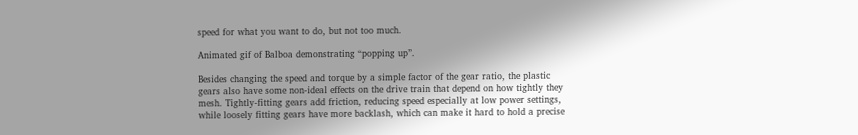speed for what you want to do, but not too much.

Animated gif of Balboa demonstrating “popping up”.

Besides changing the speed and torque by a simple factor of the gear ratio, the plastic gears also have some non-ideal effects on the drive train that depend on how tightly they mesh. Tightly-fitting gears add friction, reducing speed especially at low power settings, while loosely fitting gears have more backlash, which can make it hard to hold a precise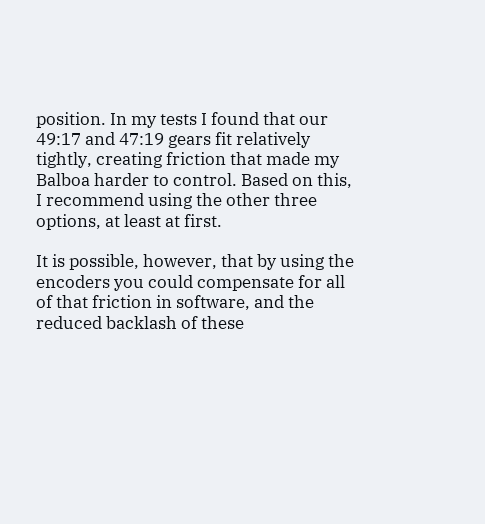position. In my tests I found that our 49:17 and 47:19 gears fit relatively tightly, creating friction that made my Balboa harder to control. Based on this, I recommend using the other three options, at least at first.

It is possible, however, that by using the encoders you could compensate for all of that friction in software, and the reduced backlash of these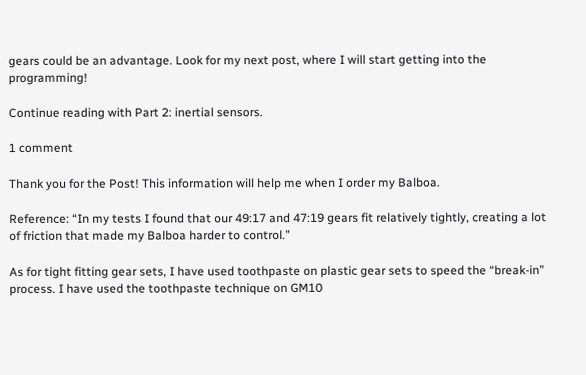gears could be an advantage. Look for my next post, where I will start getting into the programming!

Continue reading with Part 2: inertial sensors.

1 comment

Thank you for the Post! This information will help me when I order my Balboa.

Reference: “In my tests I found that our 49:17 and 47:19 gears fit relatively tightly, creating a lot of friction that made my Balboa harder to control.”

As for tight fitting gear sets, I have used toothpaste on plastic gear sets to speed the “break-in” process. I have used the toothpaste technique on GM10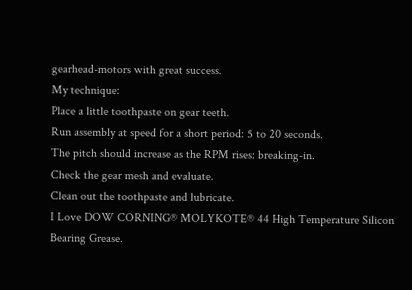gearhead-motors with great success.
My technique:
Place a little toothpaste on gear teeth.
Run assembly at speed for a short period: 5 to 20 seconds.
The pitch should increase as the RPM rises: breaking-in.
Check the gear mesh and evaluate.
Clean out the toothpaste and lubricate.
I Love DOW CORNING® MOLYKOTE® 44 High Temperature Silicon Bearing Grease.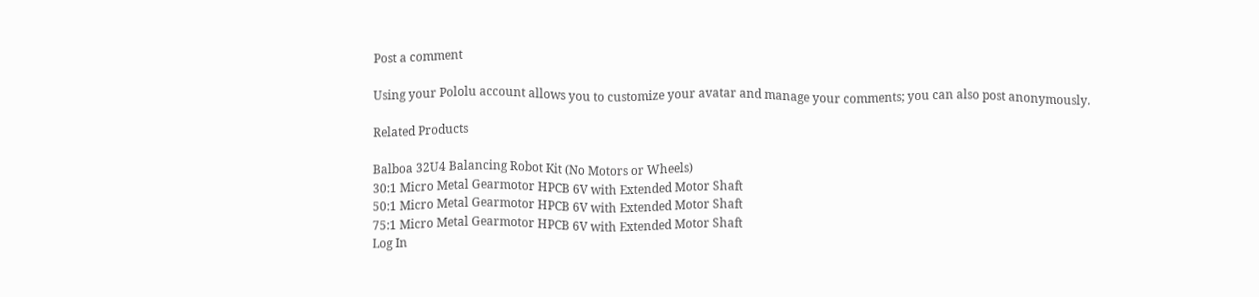Post a comment

Using your Pololu account allows you to customize your avatar and manage your comments; you can also post anonymously.

Related Products

Balboa 32U4 Balancing Robot Kit (No Motors or Wheels)
30:1 Micro Metal Gearmotor HPCB 6V with Extended Motor Shaft
50:1 Micro Metal Gearmotor HPCB 6V with Extended Motor Shaft
75:1 Micro Metal Gearmotor HPCB 6V with Extended Motor Shaft
Log In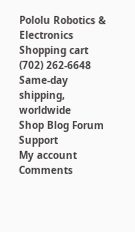Pololu Robotics & Electronics
Shopping cart
(702) 262-6648
Same-day shipping, worldwide
Shop Blog Forum Support
My account Comments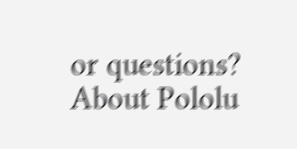or questions? About Pololu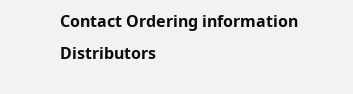Contact Ordering information Distributors